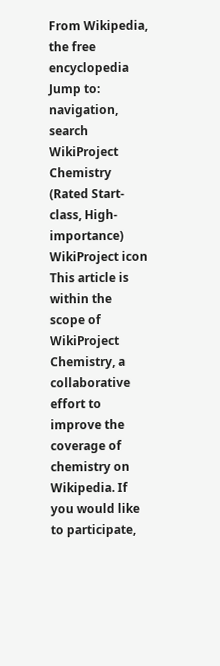From Wikipedia, the free encyclopedia
Jump to: navigation, search
WikiProject Chemistry (Rated Start-class, High-importance)
WikiProject icon This article is within the scope of WikiProject Chemistry, a collaborative effort to improve the coverage of chemistry on Wikipedia. If you would like to participate,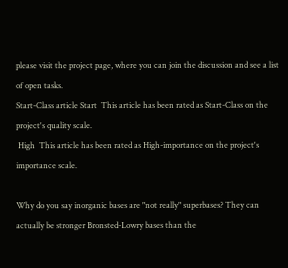please visit the project page, where you can join the discussion and see a list of open tasks.
Start-Class article Start  This article has been rated as Start-Class on the project's quality scale.
 High  This article has been rated as High-importance on the project's importance scale.

Why do you say inorganic bases are "not really" superbases? They can actually be stronger Bronsted-Lowry bases than the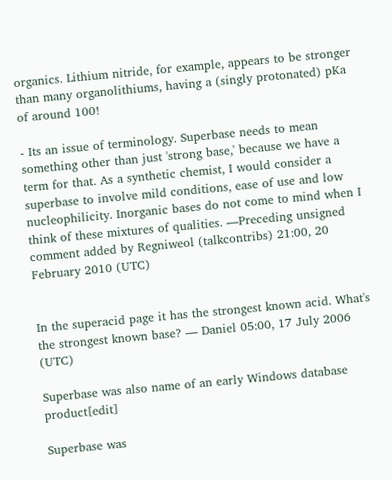organics. Lithium nitride, for example, appears to be stronger than many organolithiums, having a (singly protonated) pKa of around 100!

- Its an issue of terminology. Superbase needs to mean something other than just 'strong base,' because we have a term for that. As a synthetic chemist, I would consider a superbase to involve mild conditions, ease of use and low nucleophilicity. Inorganic bases do not come to mind when I think of these mixtures of qualities. —Preceding unsigned comment added by Regniweol (talkcontribs) 21:00, 20 February 2010 (UTC)


In the superacid page it has the strongest known acid. What's the strongest known base? — Daniel 05:00, 17 July 2006 (UTC)

Superbase was also name of an early Windows database product[edit]

Superbase was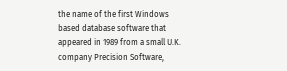the name of the first Windows based database software that appeared in 1989 from a small U.K. company Precision Software,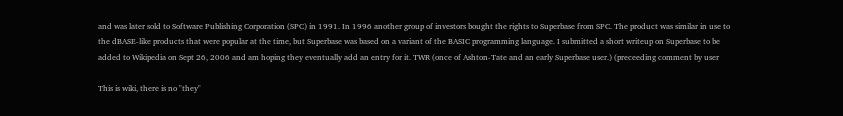and was later sold to Software Publishing Corporation (SPC) in 1991. In 1996 another group of investors bought the rights to Superbase from SPC. The product was similar in use to the dBASE-like products that were popular at the time, but Superbase was based on a variant of the BASIC programming language. I submitted a short writeup on Superbase to be added to Wikipedia on Sept 26, 2006 and am hoping they eventually add an entry for it. TWR (once of Ashton-Tate and an early Superbase user.) (preceeding comment by user

This is wiki, there is no "they"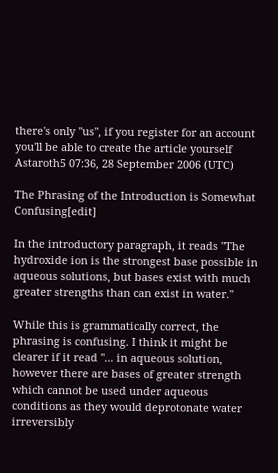there's only "us", if you register for an account you'll be able to create the article yourself Astaroth5 07:36, 28 September 2006 (UTC)

The Phrasing of the Introduction is Somewhat Confusing[edit]

In the introductory paragraph, it reads "The hydroxide ion is the strongest base possible in aqueous solutions, but bases exist with much greater strengths than can exist in water."

While this is grammatically correct, the phrasing is confusing. I think it might be clearer if it read "... in aqueous solution, however there are bases of greater strength which cannot be used under aqueous conditions as they would deprotonate water irreversibly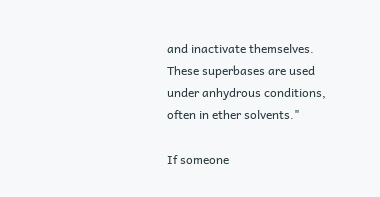and inactivate themselves. These superbases are used under anhydrous conditions, often in ether solvents."

If someone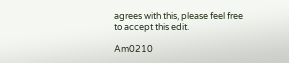agrees with this, please feel free to accept this edit.

Am0210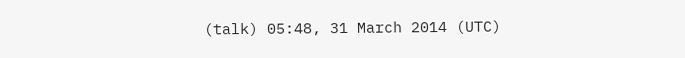(talk) 05:48, 31 March 2014 (UTC)